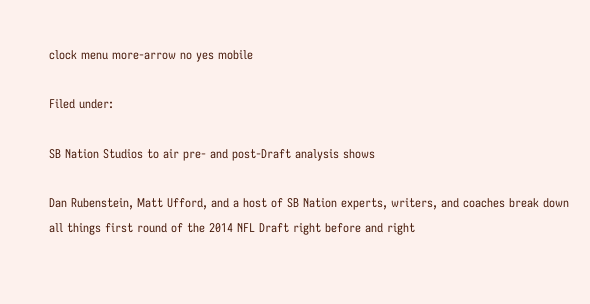clock menu more-arrow no yes mobile

Filed under:

SB Nation Studios to air pre- and post-Draft analysis shows

Dan Rubenstein, Matt Ufford, and a host of SB Nation experts, writers, and coaches break down all things first round of the 2014 NFL Draft right before and right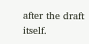after the draft itself.